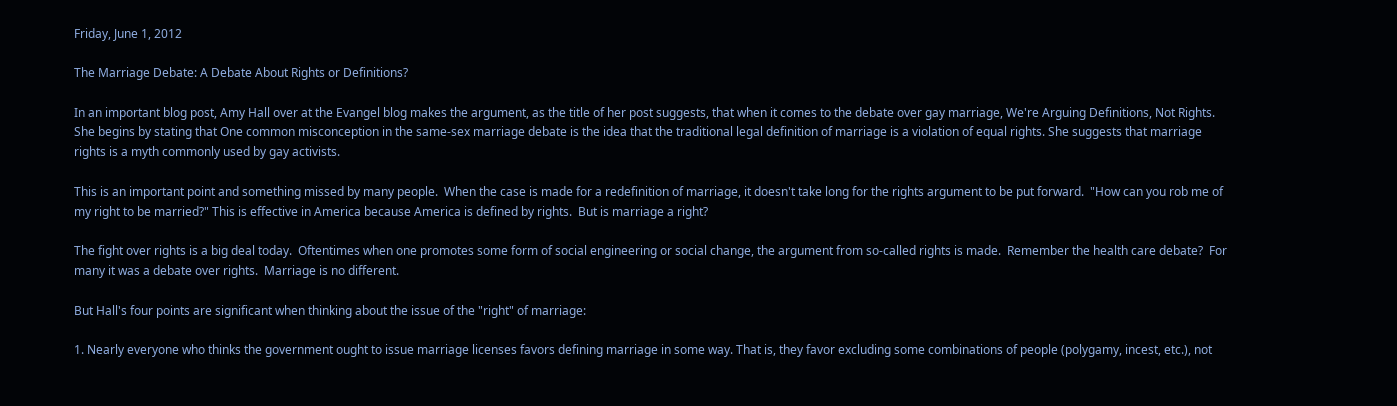Friday, June 1, 2012

The Marriage Debate: A Debate About Rights or Definitions?

In an important blog post, Amy Hall over at the Evangel blog makes the argument, as the title of her post suggests, that when it comes to the debate over gay marriage, We're Arguing Definitions, Not Rights. She begins by stating that One common misconception in the same-sex marriage debate is the idea that the traditional legal definition of marriage is a violation of equal rights. She suggests that marriage rights is a myth commonly used by gay activists.

This is an important point and something missed by many people.  When the case is made for a redefinition of marriage, it doesn't take long for the rights argument to be put forward.  "How can you rob me of my right to be married?" This is effective in America because America is defined by rights.  But is marriage a right?

The fight over rights is a big deal today.  Oftentimes when one promotes some form of social engineering or social change, the argument from so-called rights is made.  Remember the health care debate?  For many it was a debate over rights.  Marriage is no different.

But Hall's four points are significant when thinking about the issue of the "right" of marriage:

1. Nearly everyone who thinks the government ought to issue marriage licenses favors defining marriage in some way. That is, they favor excluding some combinations of people (polygamy, incest, etc.), not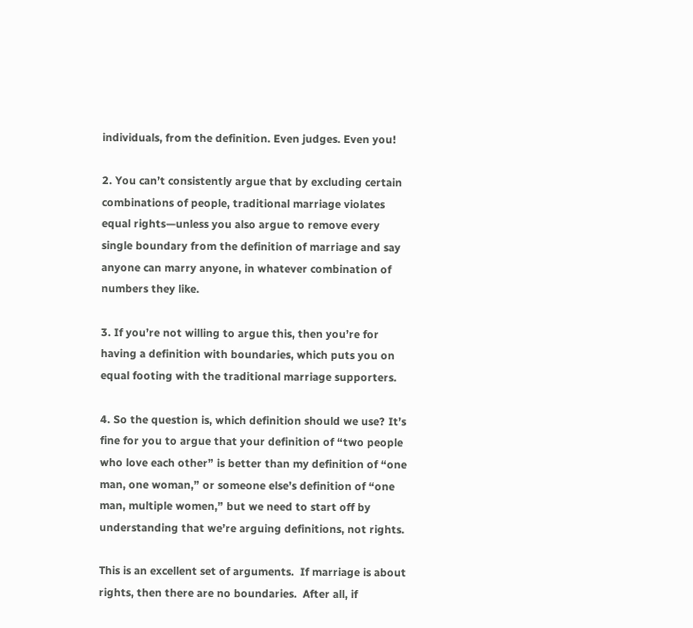individuals, from the definition. Even judges. Even you!

2. You can’t consistently argue that by excluding certain combinations of people, traditional marriage violates equal rights—unless you also argue to remove every single boundary from the definition of marriage and say anyone can marry anyone, in whatever combination of numbers they like.

3. If you’re not willing to argue this, then you’re for having a definition with boundaries, which puts you on equal footing with the traditional marriage supporters.

4. So the question is, which definition should we use? It’s fine for you to argue that your definition of “two people who love each other” is better than my definition of “one man, one woman,” or someone else’s definition of “one man, multiple women,” but we need to start off by understanding that we’re arguing definitions, not rights.

This is an excellent set of arguments.  If marriage is about rights, then there are no boundaries.  After all, if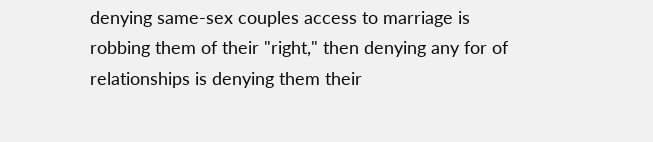denying same-sex couples access to marriage is robbing them of their "right," then denying any for of relationships is denying them their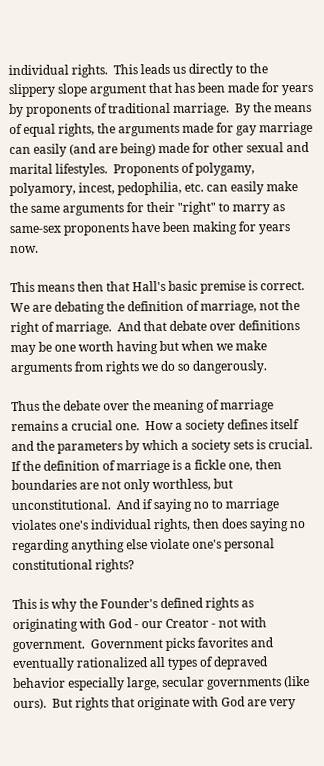individual rights.  This leads us directly to the slippery slope argument that has been made for years by proponents of traditional marriage.  By the means of equal rights, the arguments made for gay marriage can easily (and are being) made for other sexual and marital lifestyles.  Proponents of polygamy, polyamory, incest, pedophilia, etc. can easily make the same arguments for their "right" to marry as same-sex proponents have been making for years now.

This means then that Hall's basic premise is correct.  We are debating the definition of marriage, not the right of marriage.  And that debate over definitions may be one worth having but when we make arguments from rights we do so dangerously.

Thus the debate over the meaning of marriage remains a crucial one.  How a society defines itself and the parameters by which a society sets is crucial. If the definition of marriage is a fickle one, then boundaries are not only worthless, but unconstitutional.  And if saying no to marriage violates one's individual rights, then does saying no regarding anything else violate one's personal constitutional rights?

This is why the Founder's defined rights as originating with God - our Creator - not with government.  Government picks favorites and eventually rationalized all types of depraved behavior especially large, secular governments (like ours).  But rights that originate with God are very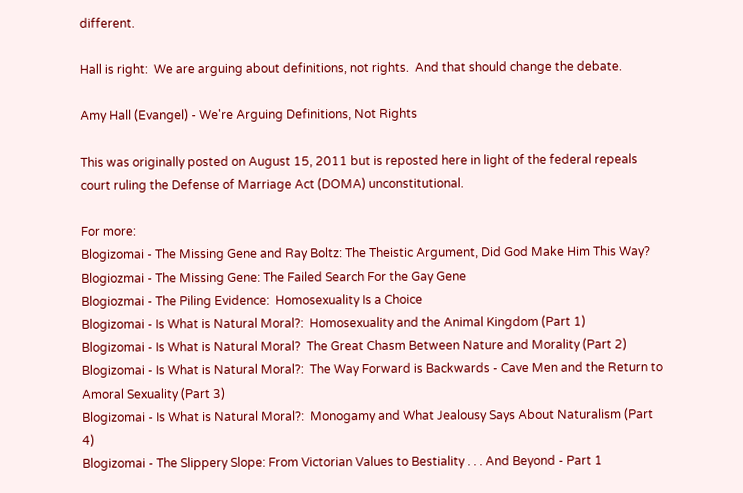different.

Hall is right:  We are arguing about definitions, not rights.  And that should change the debate.

Amy Hall (Evangel) - We're Arguing Definitions, Not Rights

This was originally posted on August 15, 2011 but is reposted here in light of the federal repeals court ruling the Defense of Marriage Act (DOMA) unconstitutional.

For more:
Blogizomai - The Missing Gene and Ray Boltz: The Theistic Argument, Did God Make Him This Way?
Blogiozmai - The Missing Gene: The Failed Search For the Gay Gene
Blogiozmai - The Piling Evidence:  Homosexuality Is a Choice
Blogizomai - Is What is Natural Moral?:  Homosexuality and the Animal Kingdom (Part 1)
Blogizomai - Is What is Natural Moral?  The Great Chasm Between Nature and Morality (Part 2)
Blogizomai - Is What is Natural Moral?:  The Way Forward is Backwards - Cave Men and the Return to Amoral Sexuality (Part 3)
Blogizomai - Is What is Natural Moral?:  Monogamy and What Jealousy Says About Naturalism (Part 4)
Blogizomai - The Slippery Slope: From Victorian Values to Bestiality . . . And Beyond - Part 1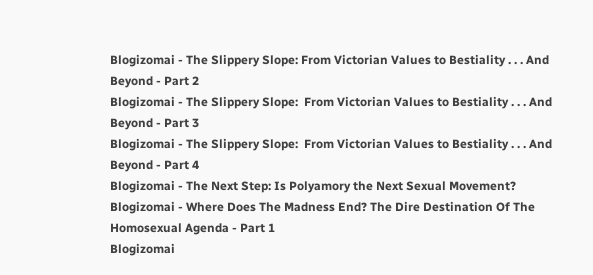Blogizomai - The Slippery Slope: From Victorian Values to Bestiality . . . And Beyond - Part 2
Blogizomai - The Slippery Slope:  From Victorian Values to Bestiality . . . And Beyond - Part 3
Blogizomai - The Slippery Slope:  From Victorian Values to Bestiality . . . And Beyond - Part 4
Blogizomai - The Next Step: Is Polyamory the Next Sexual Movement?
Blogizomai - Where Does The Madness End? The Dire Destination Of The Homosexual Agenda - Part 1
Blogizomai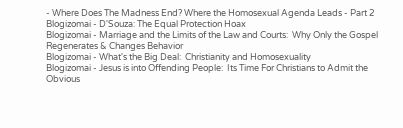- Where Does The Madness End? Where the Homosexual Agenda Leads - Part 2
Blogizomai - D'Souza: The Equal Protection Hoax
Blogizomai - Marriage and the Limits of the Law and Courts:  Why Only the Gospel Regenerates & Changes Behavior
Blogizomai - What's the Big Deal:  Christianity and Homosexuality
Blogizomai - Jesus is into Offending People:  Its Time For Christians to Admit the Obvious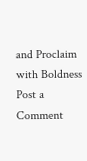and Proclaim with Boldness
Post a Comment